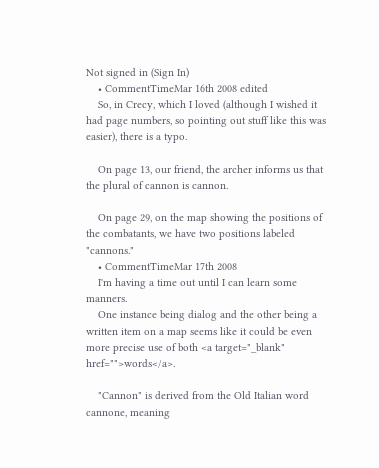Not signed in (Sign In)
    • CommentTimeMar 16th 2008 edited
    So, in Crecy, which I loved (although I wished it had page numbers, so pointing out stuff like this was easier), there is a typo.

    On page 13, our friend, the archer informs us that the plural of cannon is cannon.

    On page 29, on the map showing the positions of the combatants, we have two positions labeled "cannons."
    • CommentTimeMar 17th 2008
    I'm having a time out until I can learn some manners.
    One instance being dialog and the other being a written item on a map seems like it could be even more precise use of both <a target="_blank" href="">words</a>.

    "Cannon" is derived from the Old Italian word cannone, meaning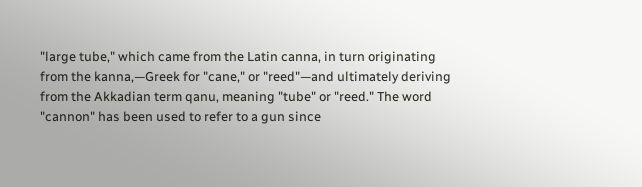"large tube," which came from the Latin canna, in turn originating from the kanna,—Greek for "cane," or "reed"—and ultimately deriving from the Akkadian term qanu, meaning "tube" or "reed." The word "cannon" has been used to refer to a gun since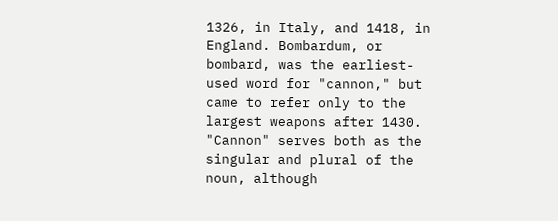1326, in Italy, and 1418, in England. Bombardum, or bombard, was the earliest-used word for "cannon," but came to refer only to the largest weapons after 1430. "Cannon" serves both as the singular and plural of the noun, although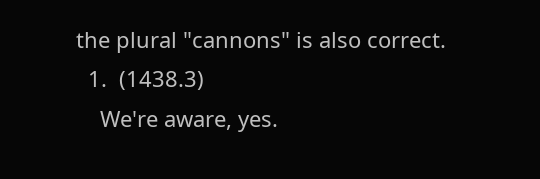the plural "cannons" is also correct.
  1.  (1438.3)
    We're aware, yes.